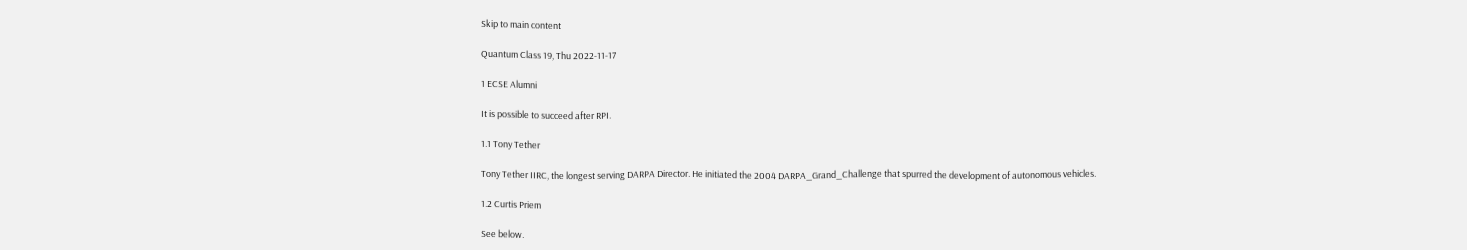Skip to main content

Quantum Class 19, Thu 2022-11-17

1 ECSE Alumni

It is possible to succeed after RPI.

1.1 Tony Tether

Tony Tether IIRC, the longest serving DARPA Director. He initiated the 2004 DARPA_Grand_Challenge that spurred the development of autonomous vehicles.

1.2 Curtis Priem

See below.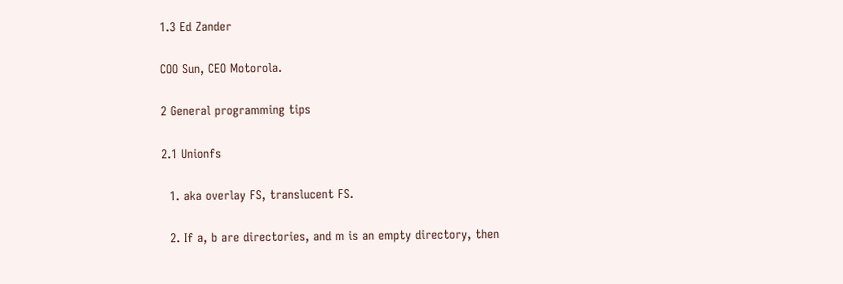1.3 Ed Zander

COO Sun, CEO Motorola.

2 General programming tips

2.1 Unionfs

  1. aka overlay FS, translucent FS.

  2. If a, b are directories, and m is an empty directory, then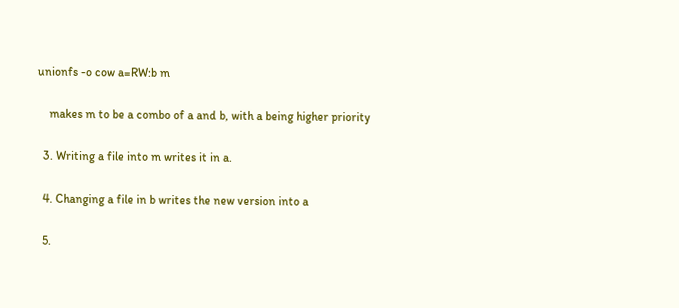unionfs -o cow a=RW:b m

    makes m to be a combo of a and b, with a being higher priority

  3. Writing a file into m writes it in a.

  4. Changing a file in b writes the new version into a

  5.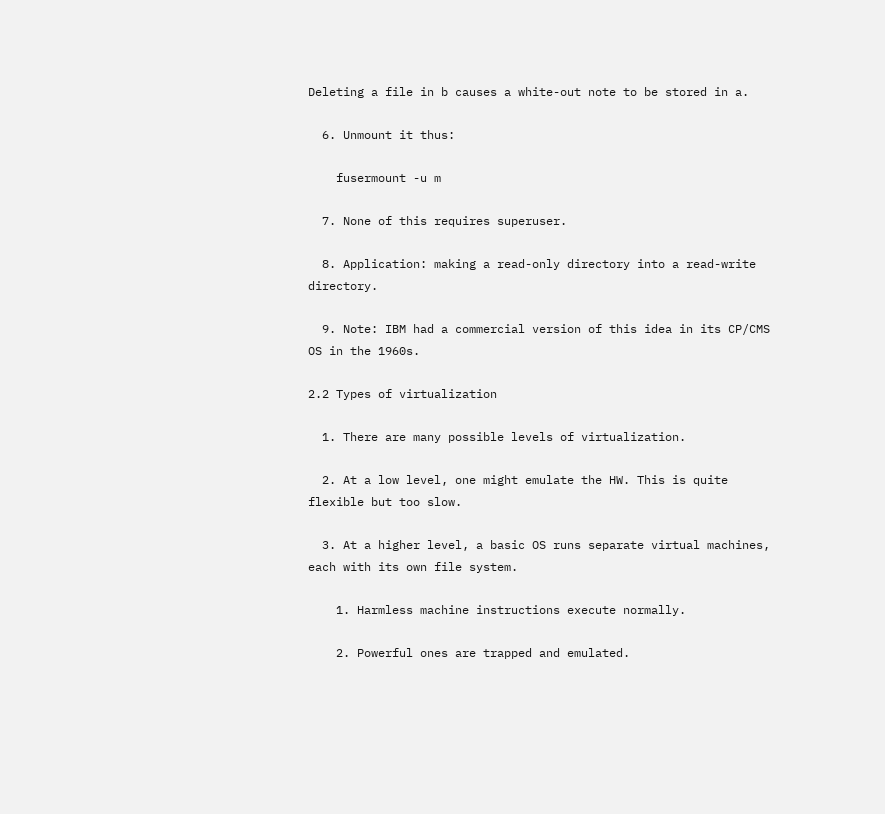Deleting a file in b causes a white-out note to be stored in a.

  6. Unmount it thus:

    fusermount -u m

  7. None of this requires superuser.

  8. Application: making a read-only directory into a read-write directory.

  9. Note: IBM had a commercial version of this idea in its CP/CMS OS in the 1960s.

2.2 Types of virtualization

  1. There are many possible levels of virtualization.

  2. At a low level, one might emulate the HW. This is quite flexible but too slow.

  3. At a higher level, a basic OS runs separate virtual machines, each with its own file system.

    1. Harmless machine instructions execute normally.

    2. Powerful ones are trapped and emulated.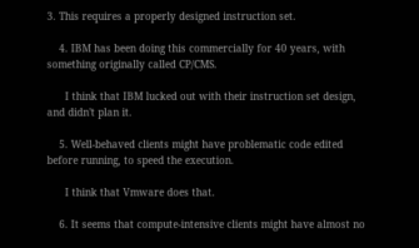3. This requires a properly designed instruction set.

    4. IBM has been doing this commercially for 40 years, with something originally called CP/CMS.

      I think that IBM lucked out with their instruction set design, and didn't plan it.

    5. Well-behaved clients might have problematic code edited before running, to speed the execution.

      I think that Vmware does that.

    6. It seems that compute-intensive clients might have almost no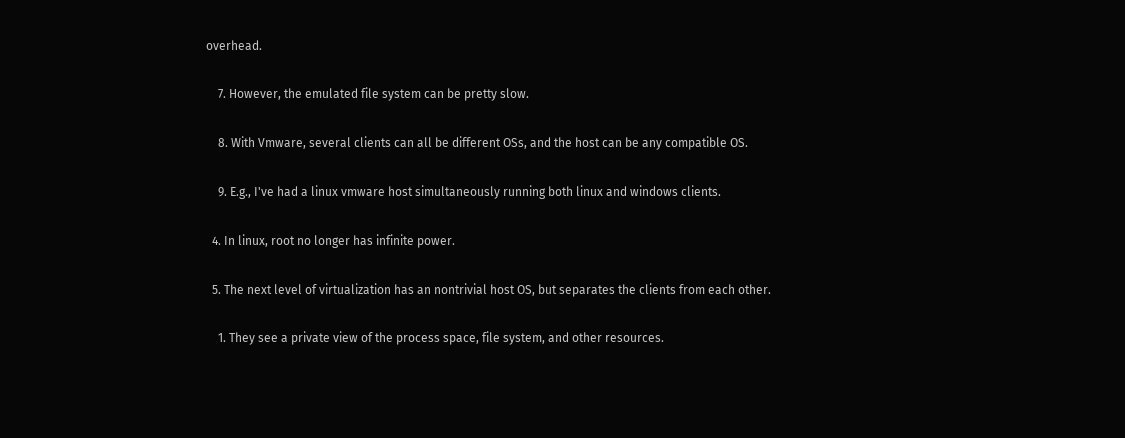overhead.

    7. However, the emulated file system can be pretty slow.

    8. With Vmware, several clients can all be different OSs, and the host can be any compatible OS.

    9. E.g., I've had a linux vmware host simultaneously running both linux and windows clients.

  4. In linux, root no longer has infinite power.

  5. The next level of virtualization has an nontrivial host OS, but separates the clients from each other.

    1. They see a private view of the process space, file system, and other resources.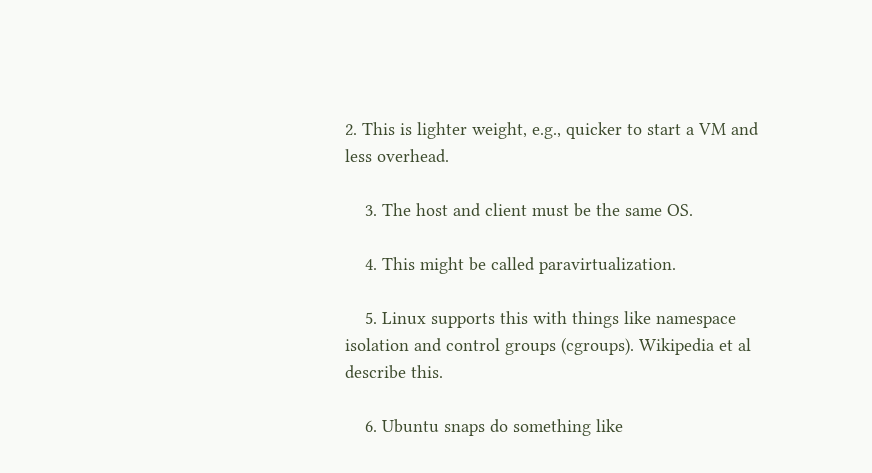2. This is lighter weight, e.g., quicker to start a VM and less overhead.

    3. The host and client must be the same OS.

    4. This might be called paravirtualization.

    5. Linux supports this with things like namespace isolation and control groups (cgroups). Wikipedia et al describe this.

    6. Ubuntu snaps do something like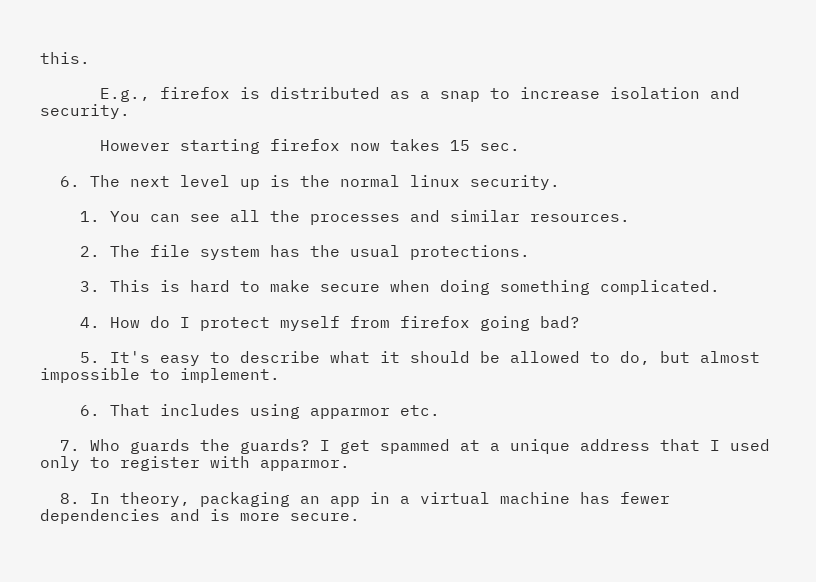this.

      E.g., firefox is distributed as a snap to increase isolation and security.

      However starting firefox now takes 15 sec.

  6. The next level up is the normal linux security.

    1. You can see all the processes and similar resources.

    2. The file system has the usual protections.

    3. This is hard to make secure when doing something complicated.

    4. How do I protect myself from firefox going bad?

    5. It's easy to describe what it should be allowed to do, but almost impossible to implement.

    6. That includes using apparmor etc.

  7. Who guards the guards? I get spammed at a unique address that I used only to register with apparmor.

  8. In theory, packaging an app in a virtual machine has fewer dependencies and is more secure.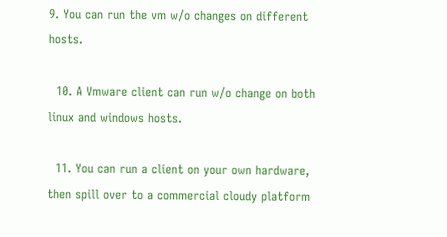9. You can run the vm w/o changes on different hosts.

  10. A Vmware client can run w/o change on both linux and windows hosts.

  11. You can run a client on your own hardware, then spill over to a commercial cloudy platform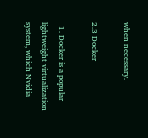when necessary.

2.3 Docker

  1. Docker is a popular lightweight virtualization system, which Nvidia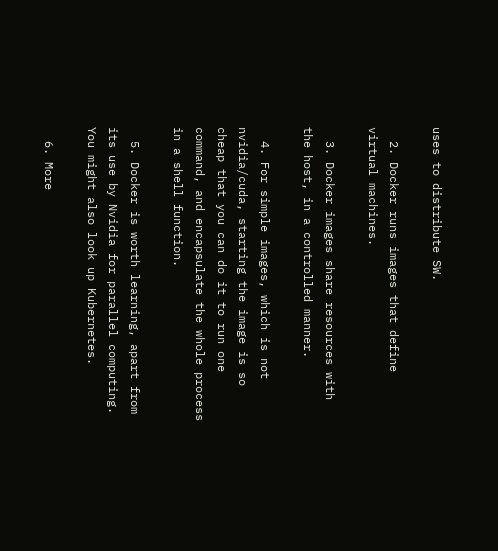uses to distribute SW.

  2. Docker runs images that define virtual machines.

  3. Docker images share resources with the host, in a controlled manner.

  4. For simple images, which is not nvidia/cuda, starting the image is so cheap that you can do it to run one command, and encapsulate the whole process in a shell function.

  5. Docker is worth learning, apart from its use by Nvidia for parallel computing. You might also look up Kubernetes.

  6. More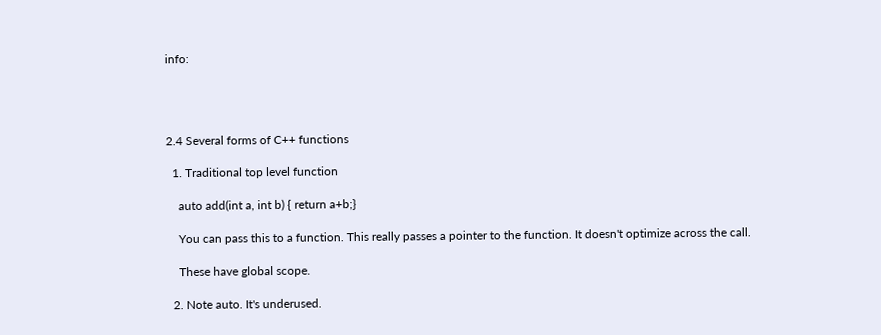info:




2.4 Several forms of C++ functions

  1. Traditional top level function

    auto add(int a, int b) { return a+b;}

    You can pass this to a function. This really passes a pointer to the function. It doesn't optimize across the call.

    These have global scope.

  2. Note auto. It's underused.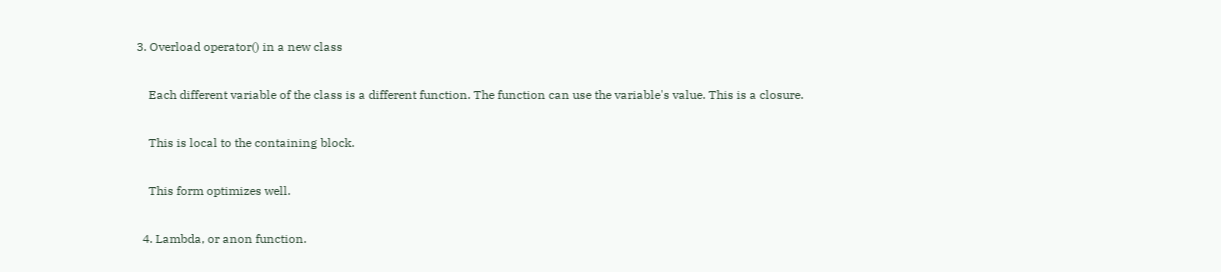3. Overload operator() in a new class

    Each different variable of the class is a different function. The function can use the variable's value. This is a closure.

    This is local to the containing block.

    This form optimizes well.

  4. Lambda, or anon function.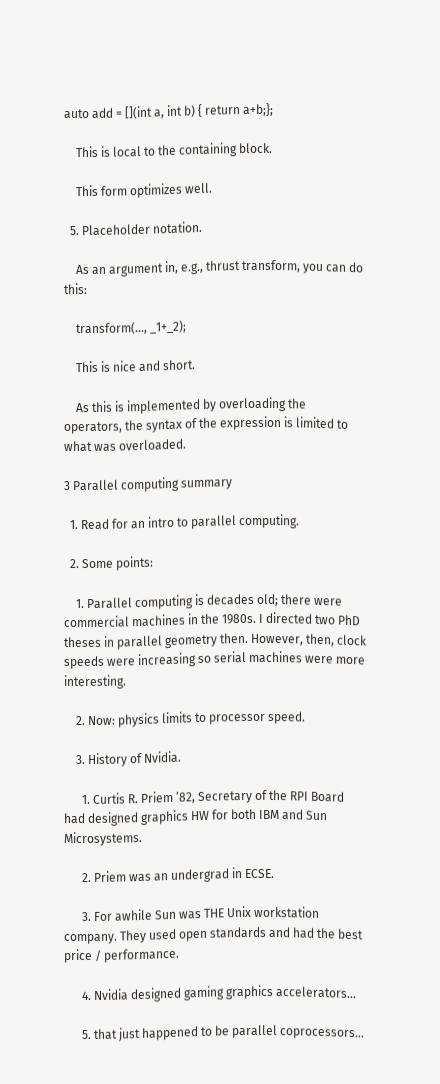auto add = [](int a, int b) { return a+b;};

    This is local to the containing block.

    This form optimizes well.

  5. Placeholder notation.

    As an argument in, e.g., thrust transform, you can do this:

    transform(..., _1+_2);

    This is nice and short.

    As this is implemented by overloading the operators, the syntax of the expression is limited to what was overloaded.

3 Parallel computing summary

  1. Read for an intro to parallel computing.

  2. Some points:

    1. Parallel computing is decades old; there were commercial machines in the 1980s. I directed two PhD theses in parallel geometry then. However, then, clock speeds were increasing so serial machines were more interesting.

    2. Now: physics limits to processor speed.

    3. History of Nvidia.

      1. Curtis R. Priem ’82, Secretary of the RPI Board had designed graphics HW for both IBM and Sun Microsystems.

      2. Priem was an undergrad in ECSE.

      3. For awhile Sun was THE Unix workstation company. They used open standards and had the best price / performance.

      4. Nvidia designed gaming graphics accelerators...

      5. that just happened to be parallel coprocessors...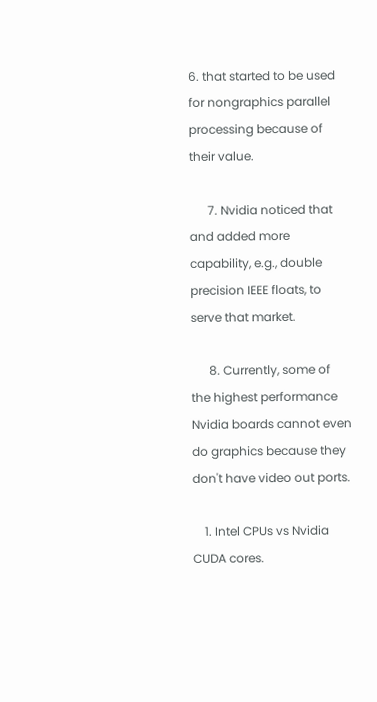6. that started to be used for nongraphics parallel processing because of their value.

      7. Nvidia noticed that and added more capability, e.g., double precision IEEE floats, to serve that market.

      8. Currently, some of the highest performance Nvidia boards cannot even do graphics because they don't have video out ports.

    1. Intel CPUs vs Nvidia CUDA cores.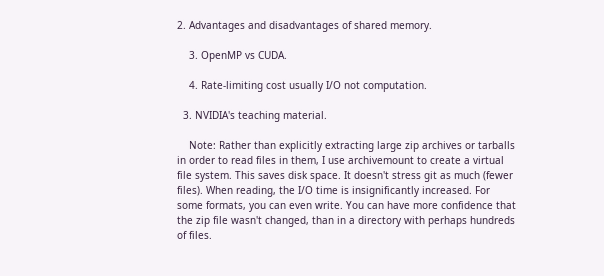2. Advantages and disadvantages of shared memory.

    3. OpenMP vs CUDA.

    4. Rate-limiting cost usually I/O not computation.

  3. NVIDIA's teaching material.

    Note: Rather than explicitly extracting large zip archives or tarballs in order to read files in them, I use archivemount to create a virtual file system. This saves disk space. It doesn't stress git as much (fewer files). When reading, the I/O time is insignificantly increased. For some formats, you can even write. You can have more confidence that the zip file wasn't changed, than in a directory with perhaps hundreds of files.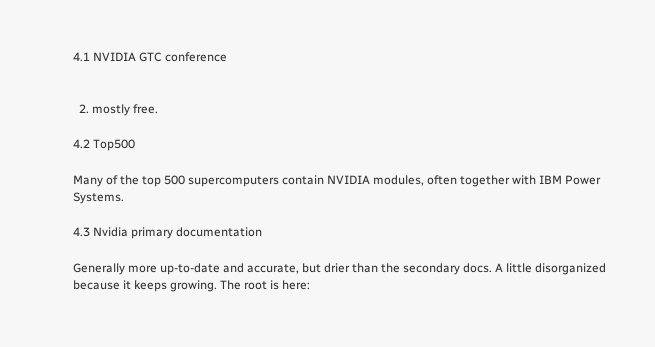4.1 NVIDIA GTC conference


  2. mostly free.

4.2 Top500

Many of the top 500 supercomputers contain NVIDIA modules, often together with IBM Power Systems.

4.3 Nvidia primary documentation

Generally more up-to-date and accurate, but drier than the secondary docs. A little disorganized because it keeps growing. The root is here: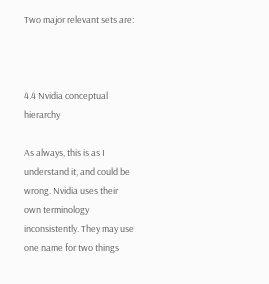Two major relevant sets are:



4.4 Nvidia conceptual hierarchy

As always, this is as I understand it, and could be wrong. Nvidia uses their own terminology inconsistently. They may use one name for two things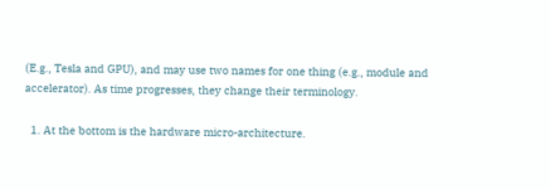(E.g., Tesla and GPU), and may use two names for one thing (e.g., module and accelerator). As time progresses, they change their terminology.

  1. At the bottom is the hardware micro-architecture.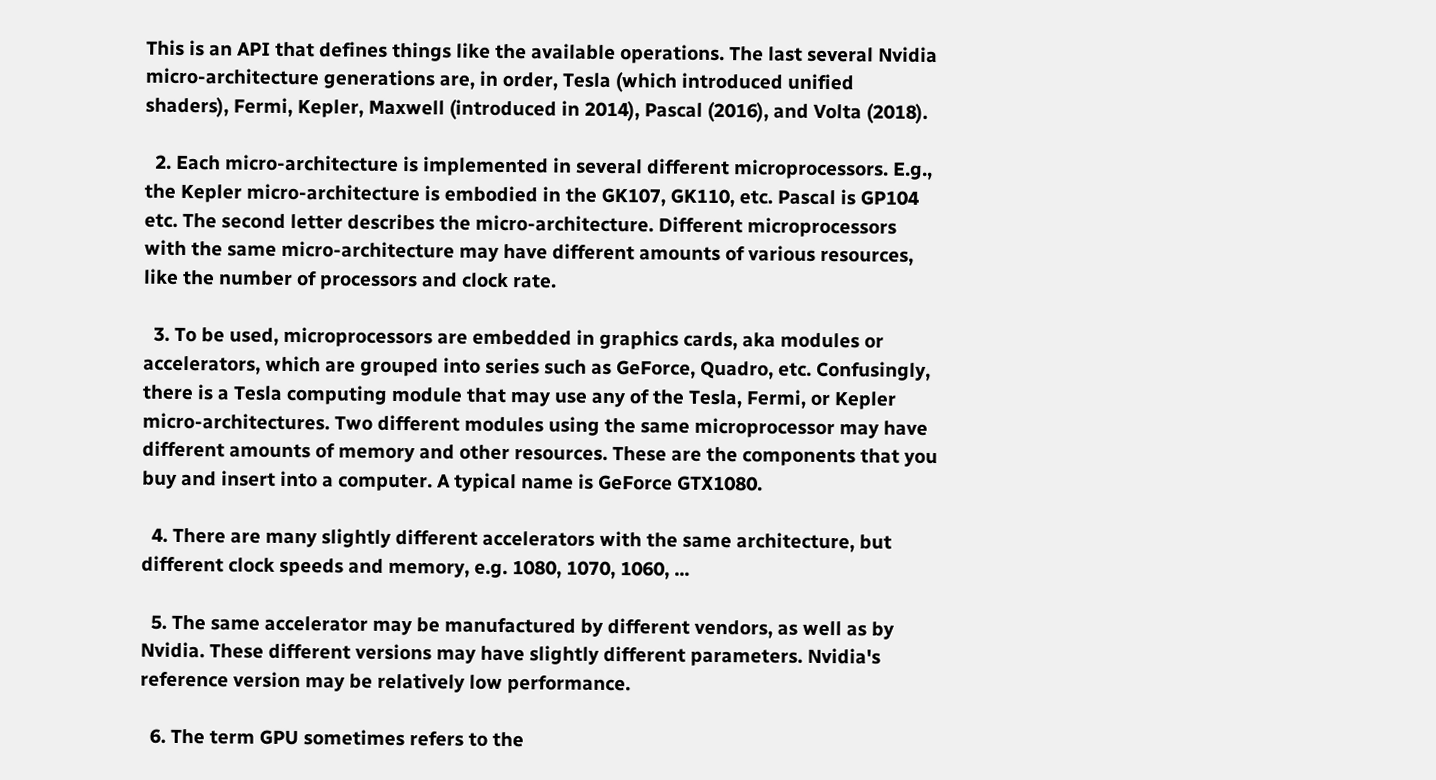This is an API that defines things like the available operations. The last several Nvidia micro-architecture generations are, in order, Tesla (which introduced unified shaders), Fermi, Kepler, Maxwell (introduced in 2014), Pascal (2016), and Volta (2018).

  2. Each micro-architecture is implemented in several different microprocessors. E.g., the Kepler micro-architecture is embodied in the GK107, GK110, etc. Pascal is GP104 etc. The second letter describes the micro-architecture. Different microprocessors with the same micro-architecture may have different amounts of various resources, like the number of processors and clock rate.

  3. To be used, microprocessors are embedded in graphics cards, aka modules or accelerators, which are grouped into series such as GeForce, Quadro, etc. Confusingly, there is a Tesla computing module that may use any of the Tesla, Fermi, or Kepler micro-architectures. Two different modules using the same microprocessor may have different amounts of memory and other resources. These are the components that you buy and insert into a computer. A typical name is GeForce GTX1080.

  4. There are many slightly different accelerators with the same architecture, but different clock speeds and memory, e.g. 1080, 1070, 1060, ...

  5. The same accelerator may be manufactured by different vendors, as well as by Nvidia. These different versions may have slightly different parameters. Nvidia's reference version may be relatively low performance.

  6. The term GPU sometimes refers to the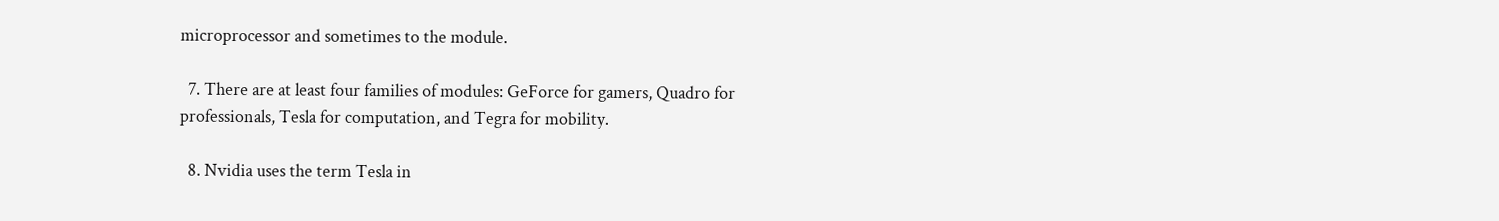microprocessor and sometimes to the module.

  7. There are at least four families of modules: GeForce for gamers, Quadro for professionals, Tesla for computation, and Tegra for mobility.

  8. Nvidia uses the term Tesla in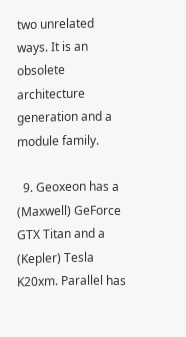two unrelated ways. It is an obsolete architecture generation and a module family.

  9. Geoxeon has a (Maxwell) GeForce GTX Titan and a (Kepler) Tesla K20xm. Parallel has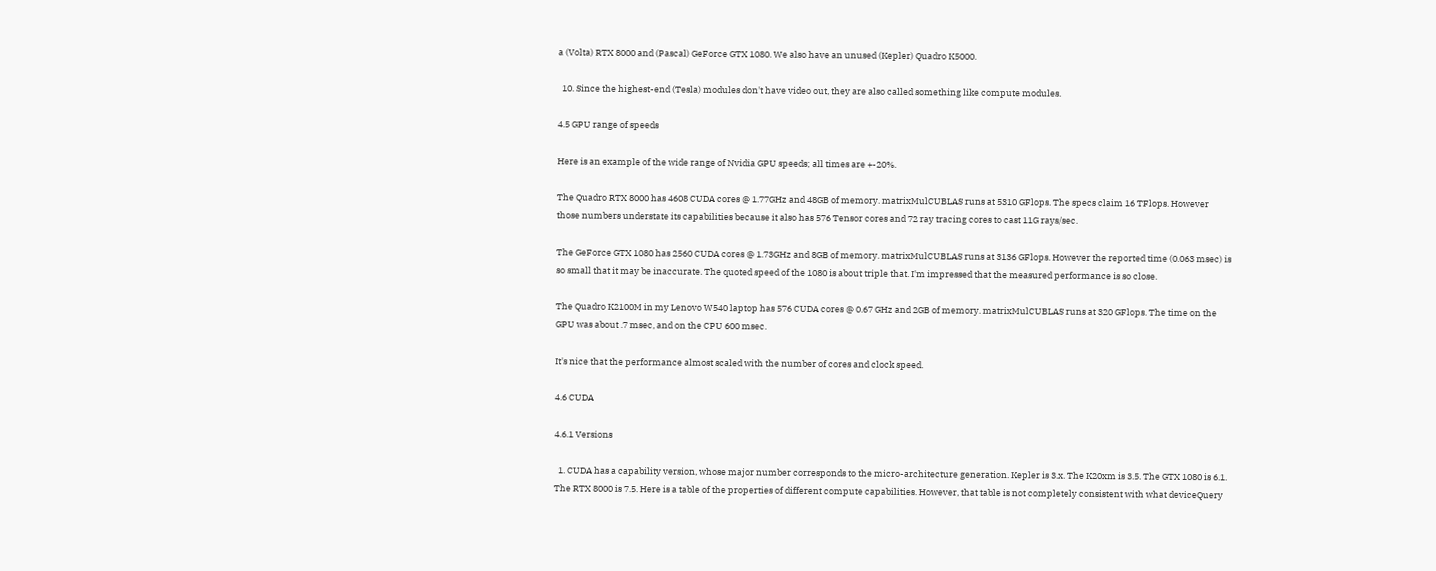a (Volta) RTX 8000 and (Pascal) GeForce GTX 1080. We also have an unused (Kepler) Quadro K5000.

  10. Since the highest-end (Tesla) modules don't have video out, they are also called something like compute modules.

4.5 GPU range of speeds

Here is an example of the wide range of Nvidia GPU speeds; all times are +-20%.

The Quadro RTX 8000 has 4608 CUDA cores @ 1.77GHz and 48GB of memory. matrixMulCUBLAS runs at 5310 GFlops. The specs claim 16 TFlops. However those numbers understate its capabilities because it also has 576 Tensor cores and 72 ray tracing cores to cast 11G rays/sec.

The GeForce GTX 1080 has 2560 CUDA cores @ 1.73GHz and 8GB of memory. matrixMulCUBLAS runs at 3136 GFlops. However the reported time (0.063 msec) is so small that it may be inaccurate. The quoted speed of the 1080 is about triple that. I'm impressed that the measured performance is so close.

The Quadro K2100M in my Lenovo W540 laptop has 576 CUDA cores @ 0.67 GHz and 2GB of memory. matrixMulCUBLAS runs at 320 GFlops. The time on the GPU was about .7 msec, and on the CPU 600 msec.

It's nice that the performance almost scaled with the number of cores and clock speed.

4.6 CUDA

4.6.1 Versions

  1. CUDA has a capability version, whose major number corresponds to the micro-architecture generation. Kepler is 3.x. The K20xm is 3.5. The GTX 1080 is 6.1. The RTX 8000 is 7.5. Here is a table of the properties of different compute capabilities. However, that table is not completely consistent with what deviceQuery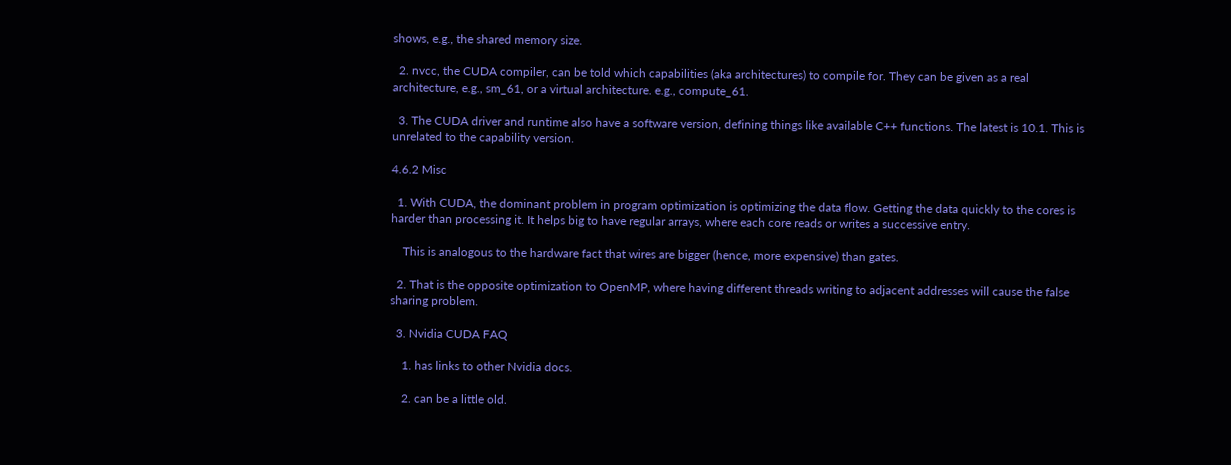shows, e.g., the shared memory size.

  2. nvcc, the CUDA compiler, can be told which capabilities (aka architectures) to compile for. They can be given as a real architecture, e.g., sm_61, or a virtual architecture. e.g., compute_61.

  3. The CUDA driver and runtime also have a software version, defining things like available C++ functions. The latest is 10.1. This is unrelated to the capability version.

4.6.2 Misc

  1. With CUDA, the dominant problem in program optimization is optimizing the data flow. Getting the data quickly to the cores is harder than processing it. It helps big to have regular arrays, where each core reads or writes a successive entry.

    This is analogous to the hardware fact that wires are bigger (hence, more expensive) than gates.

  2. That is the opposite optimization to OpenMP, where having different threads writing to adjacent addresses will cause the false sharing problem.

  3. Nvidia CUDA FAQ

    1. has links to other Nvidia docs.

    2. can be a little old.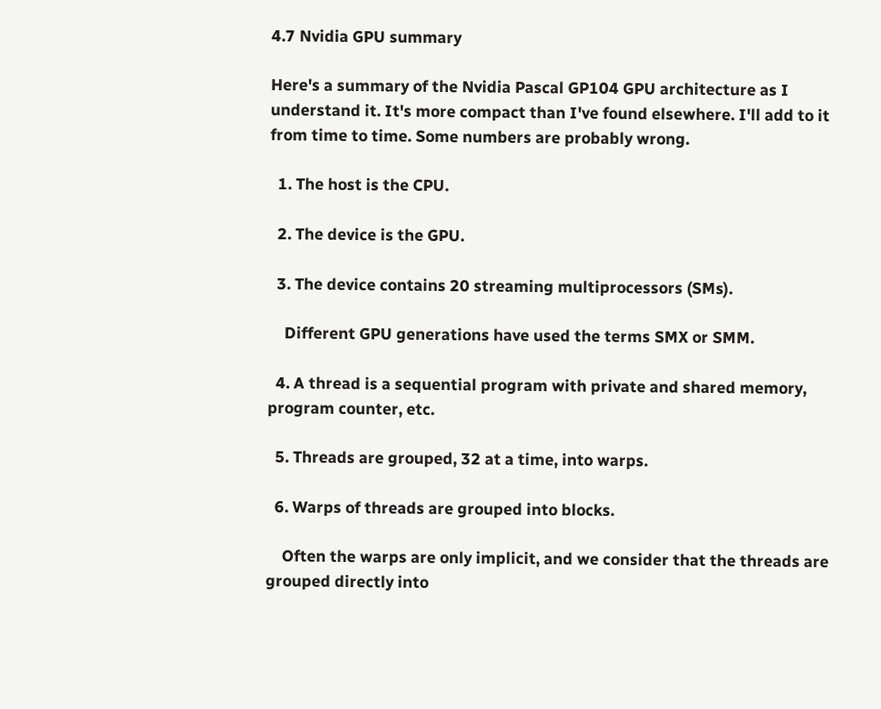4.7 Nvidia GPU summary

Here's a summary of the Nvidia Pascal GP104 GPU architecture as I understand it. It's more compact than I've found elsewhere. I'll add to it from time to time. Some numbers are probably wrong.

  1. The host is the CPU.

  2. The device is the GPU.

  3. The device contains 20 streaming multiprocessors (SMs).

    Different GPU generations have used the terms SMX or SMM.

  4. A thread is a sequential program with private and shared memory, program counter, etc.

  5. Threads are grouped, 32 at a time, into warps.

  6. Warps of threads are grouped into blocks.

    Often the warps are only implicit, and we consider that the threads are grouped directly into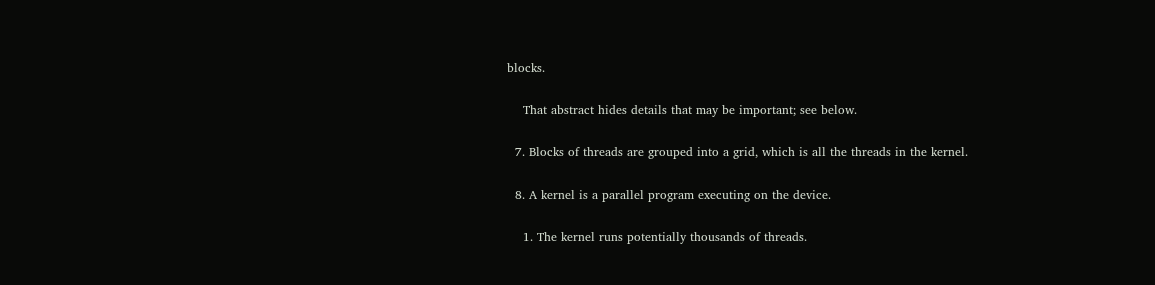blocks.

    That abstract hides details that may be important; see below.

  7. Blocks of threads are grouped into a grid, which is all the threads in the kernel.

  8. A kernel is a parallel program executing on the device.

    1. The kernel runs potentially thousands of threads.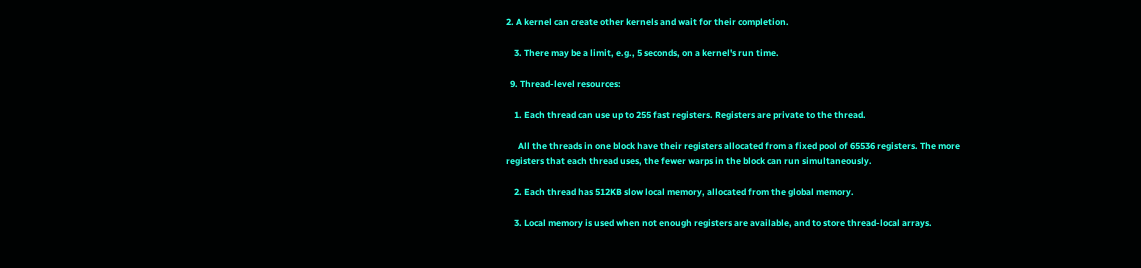2. A kernel can create other kernels and wait for their completion.

    3. There may be a limit, e.g., 5 seconds, on a kernel's run time.

  9. Thread-level resources:

    1. Each thread can use up to 255 fast registers. Registers are private to the thread.

      All the threads in one block have their registers allocated from a fixed pool of 65536 registers. The more registers that each thread uses, the fewer warps in the block can run simultaneously.

    2. Each thread has 512KB slow local memory, allocated from the global memory.

    3. Local memory is used when not enough registers are available, and to store thread-local arrays.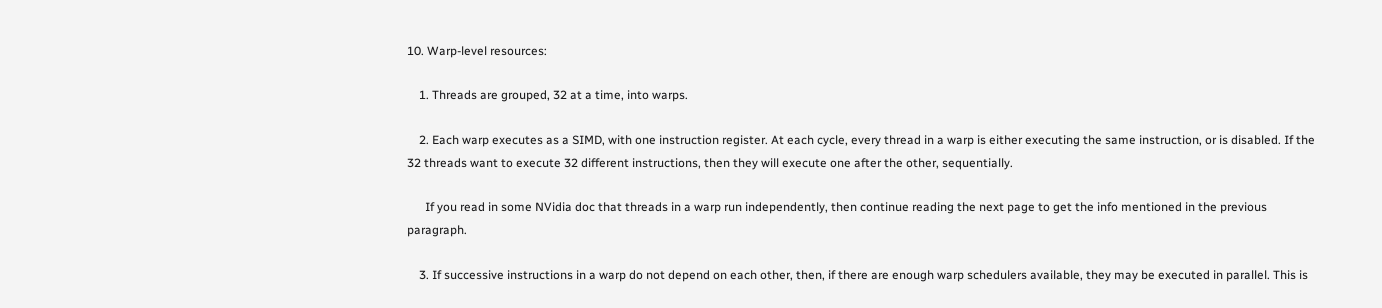10. Warp-level resources:

    1. Threads are grouped, 32 at a time, into warps.

    2. Each warp executes as a SIMD, with one instruction register. At each cycle, every thread in a warp is either executing the same instruction, or is disabled. If the 32 threads want to execute 32 different instructions, then they will execute one after the other, sequentially.

      If you read in some NVidia doc that threads in a warp run independently, then continue reading the next page to get the info mentioned in the previous paragraph.

    3. If successive instructions in a warp do not depend on each other, then, if there are enough warp schedulers available, they may be executed in parallel. This is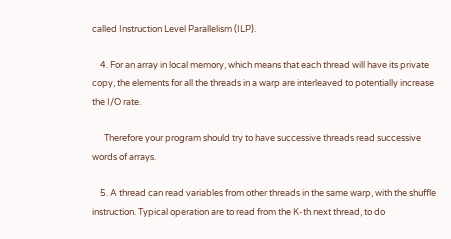called Instruction Level Parallelism (ILP).

    4. For an array in local memory, which means that each thread will have its private copy, the elements for all the threads in a warp are interleaved to potentially increase the I/O rate.

      Therefore your program should try to have successive threads read successive words of arrays.

    5. A thread can read variables from other threads in the same warp, with the shuffle instruction. Typical operation are to read from the K-th next thread, to do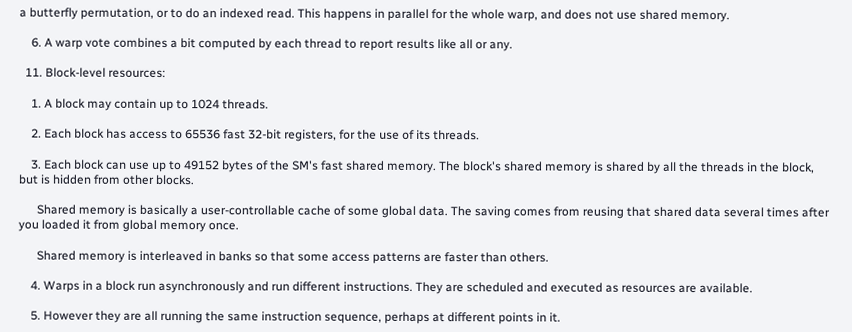a butterfly permutation, or to do an indexed read. This happens in parallel for the whole warp, and does not use shared memory.

    6. A warp vote combines a bit computed by each thread to report results like all or any.

  11. Block-level resources:

    1. A block may contain up to 1024 threads.

    2. Each block has access to 65536 fast 32-bit registers, for the use of its threads.

    3. Each block can use up to 49152 bytes of the SM's fast shared memory. The block's shared memory is shared by all the threads in the block, but is hidden from other blocks.

      Shared memory is basically a user-controllable cache of some global data. The saving comes from reusing that shared data several times after you loaded it from global memory once.

      Shared memory is interleaved in banks so that some access patterns are faster than others.

    4. Warps in a block run asynchronously and run different instructions. They are scheduled and executed as resources are available.

    5. However they are all running the same instruction sequence, perhaps at different points in it.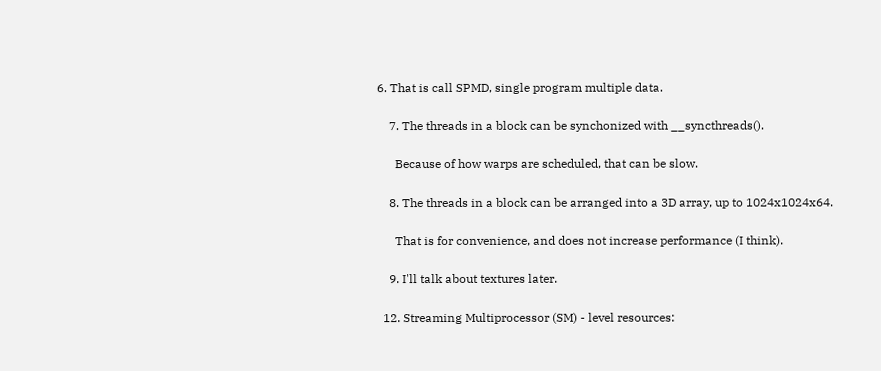6. That is call SPMD, single program multiple data.

    7. The threads in a block can be synchonized with __syncthreads().

      Because of how warps are scheduled, that can be slow.

    8. The threads in a block can be arranged into a 3D array, up to 1024x1024x64.

      That is for convenience, and does not increase performance (I think).

    9. I'll talk about textures later.

  12. Streaming Multiprocessor (SM) - level resources: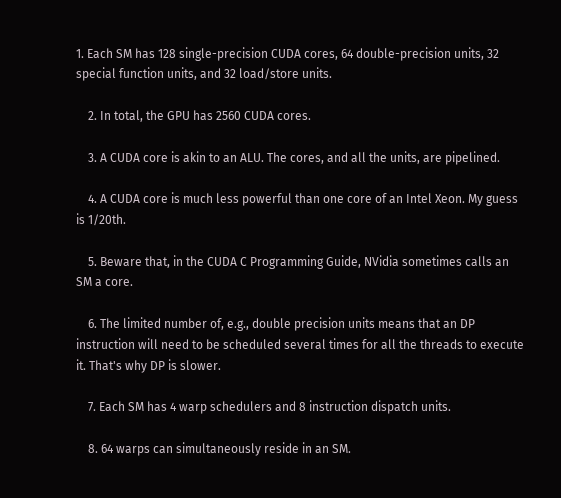1. Each SM has 128 single-precision CUDA cores, 64 double-precision units, 32 special function units, and 32 load/store units.

    2. In total, the GPU has 2560 CUDA cores.

    3. A CUDA core is akin to an ALU. The cores, and all the units, are pipelined.

    4. A CUDA core is much less powerful than one core of an Intel Xeon. My guess is 1/20th.

    5. Beware that, in the CUDA C Programming Guide, NVidia sometimes calls an SM a core.

    6. The limited number of, e.g., double precision units means that an DP instruction will need to be scheduled several times for all the threads to execute it. That's why DP is slower.

    7. Each SM has 4 warp schedulers and 8 instruction dispatch units.

    8. 64 warps can simultaneously reside in an SM.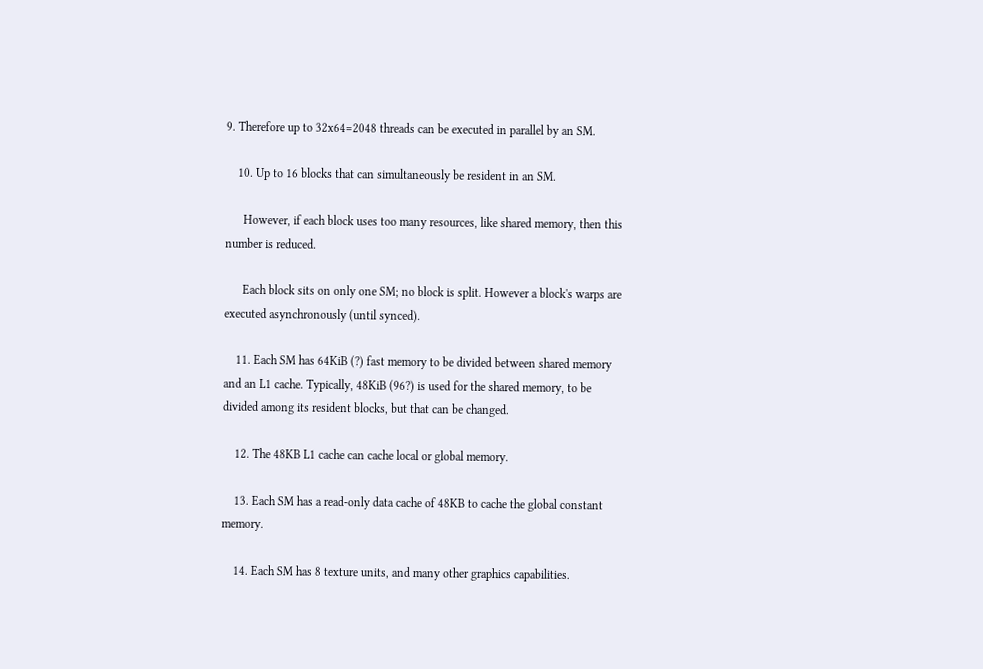9. Therefore up to 32x64=2048 threads can be executed in parallel by an SM.

    10. Up to 16 blocks that can simultaneously be resident in an SM.

      However, if each block uses too many resources, like shared memory, then this number is reduced.

      Each block sits on only one SM; no block is split. However a block's warps are executed asynchronously (until synced).

    11. Each SM has 64KiB (?) fast memory to be divided between shared memory and an L1 cache. Typically, 48KiB (96?) is used for the shared memory, to be divided among its resident blocks, but that can be changed.

    12. The 48KB L1 cache can cache local or global memory.

    13. Each SM has a read-only data cache of 48KB to cache the global constant memory.

    14. Each SM has 8 texture units, and many other graphics capabilities.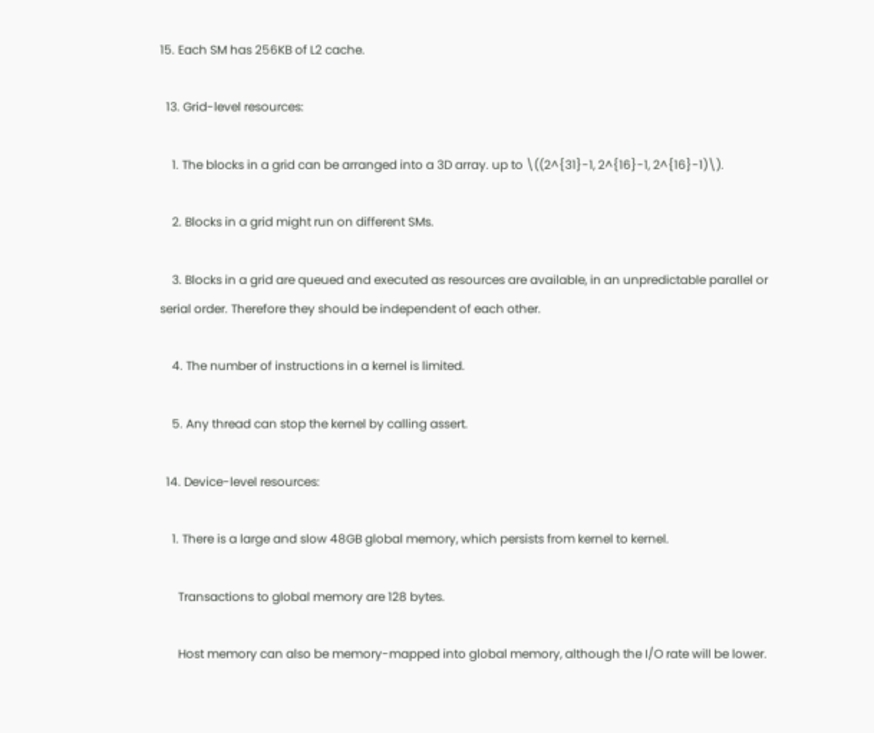15. Each SM has 256KB of L2 cache.

  13. Grid-level resources:

    1. The blocks in a grid can be arranged into a 3D array. up to \((2^{31}-1, 2^{16}-1, 2^{16}-1)\).

    2. Blocks in a grid might run on different SMs.

    3. Blocks in a grid are queued and executed as resources are available, in an unpredictable parallel or serial order. Therefore they should be independent of each other.

    4. The number of instructions in a kernel is limited.

    5. Any thread can stop the kernel by calling assert.

  14. Device-level resources:

    1. There is a large and slow 48GB global memory, which persists from kernel to kernel.

      Transactions to global memory are 128 bytes.

      Host memory can also be memory-mapped into global memory, although the I/O rate will be lower.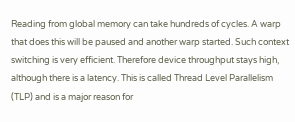Reading from global memory can take hundreds of cycles. A warp that does this will be paused and another warp started. Such context switching is very efficient. Therefore device throughput stays high, although there is a latency. This is called Thread Level Parallelism (TLP) and is a major reason for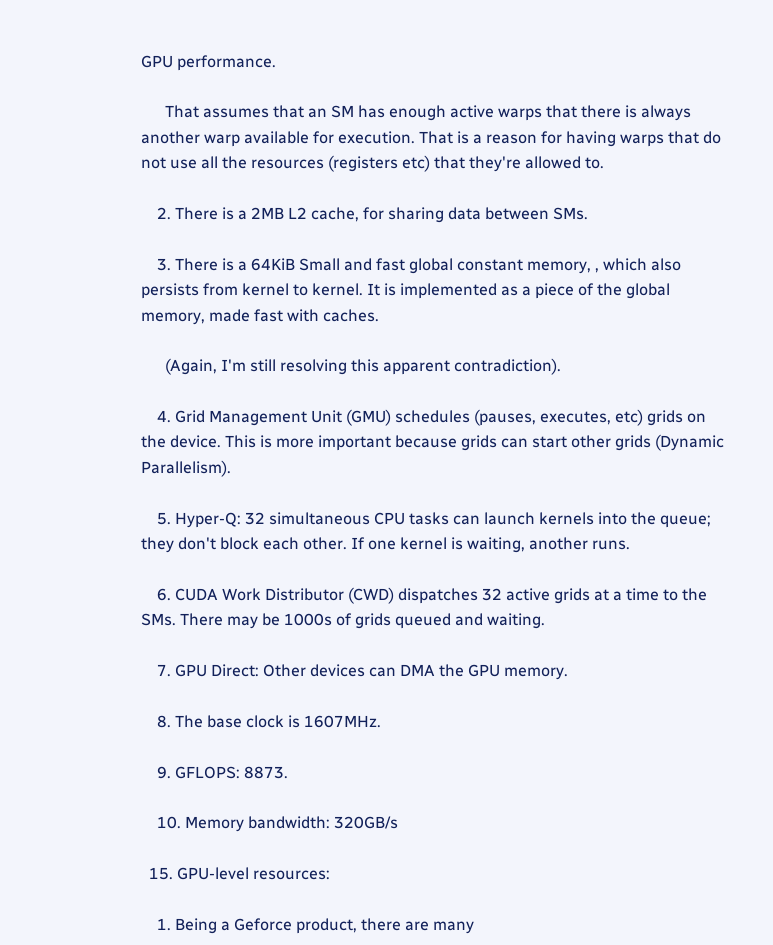GPU performance.

      That assumes that an SM has enough active warps that there is always another warp available for execution. That is a reason for having warps that do not use all the resources (registers etc) that they're allowed to.

    2. There is a 2MB L2 cache, for sharing data between SMs.

    3. There is a 64KiB Small and fast global constant memory, , which also persists from kernel to kernel. It is implemented as a piece of the global memory, made fast with caches.

      (Again, I'm still resolving this apparent contradiction).

    4. Grid Management Unit (GMU) schedules (pauses, executes, etc) grids on the device. This is more important because grids can start other grids (Dynamic Parallelism).

    5. Hyper-Q: 32 simultaneous CPU tasks can launch kernels into the queue; they don't block each other. If one kernel is waiting, another runs.

    6. CUDA Work Distributor (CWD) dispatches 32 active grids at a time to the SMs. There may be 1000s of grids queued and waiting.

    7. GPU Direct: Other devices can DMA the GPU memory.

    8. The base clock is 1607MHz.

    9. GFLOPS: 8873.

    10. Memory bandwidth: 320GB/s

  15. GPU-level resources:

    1. Being a Geforce product, there are many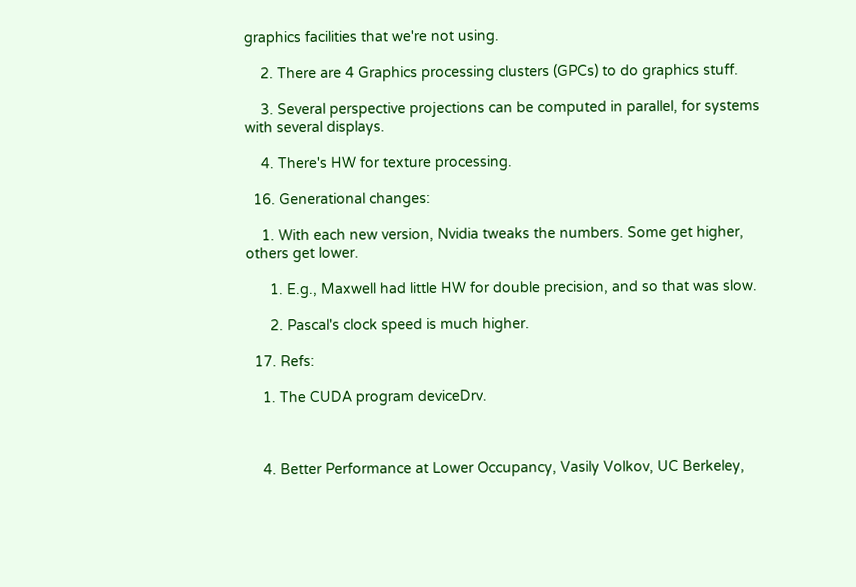graphics facilities that we're not using.

    2. There are 4 Graphics processing clusters (GPCs) to do graphics stuff.

    3. Several perspective projections can be computed in parallel, for systems with several displays.

    4. There's HW for texture processing.

  16. Generational changes:

    1. With each new version, Nvidia tweaks the numbers. Some get higher, others get lower.

      1. E.g., Maxwell had little HW for double precision, and so that was slow.

      2. Pascal's clock speed is much higher.

  17. Refs:

    1. The CUDA program deviceDrv.



    4. Better Performance at Lower Occupancy, Vasily Volkov, UC Berkeley,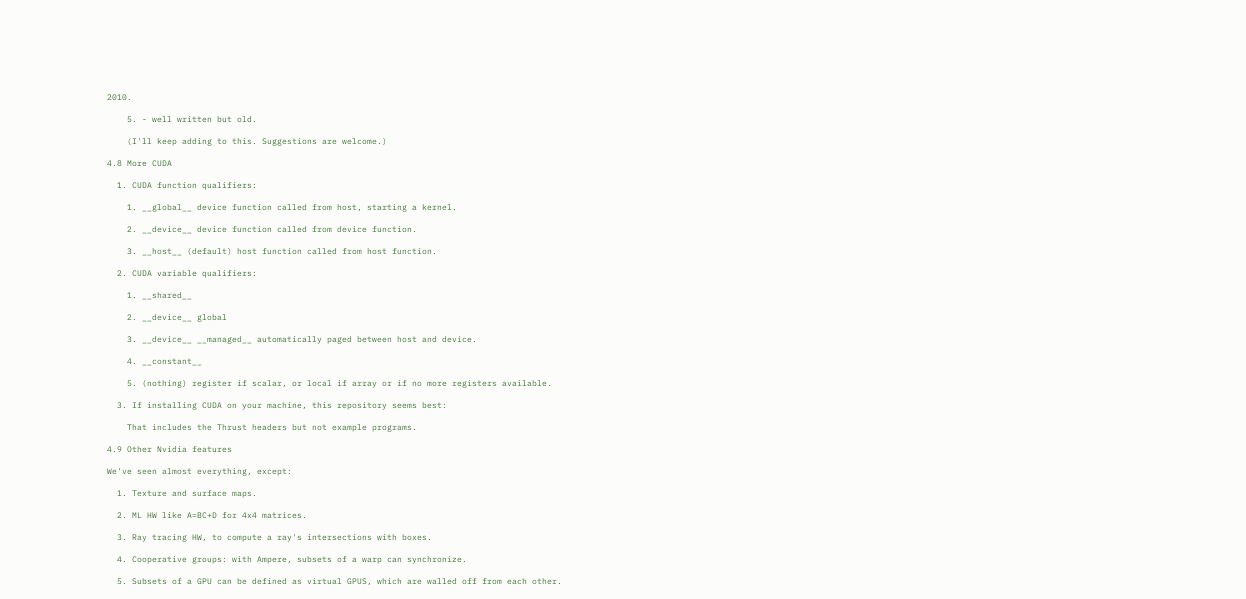2010.

    5. - well written but old.

    (I'll keep adding to this. Suggestions are welcome.)

4.8 More CUDA

  1. CUDA function qualifiers:

    1. __global__ device function called from host, starting a kernel.

    2. __device__ device function called from device function.

    3. __host__ (default) host function called from host function.

  2. CUDA variable qualifiers:

    1. __shared__

    2. __device__ global

    3. __device__ __managed__ automatically paged between host and device.

    4. __constant__

    5. (nothing) register if scalar, or local if array or if no more registers available.

  3. If installing CUDA on your machine, this repository seems best:

    That includes the Thrust headers but not example programs.

4.9 Other Nvidia features

We've seen almost everything, except:

  1. Texture and surface maps.

  2. ML HW like A=BC+D for 4x4 matrices.

  3. Ray tracing HW, to compute a ray's intersections with boxes.

  4. Cooperative groups: with Ampere, subsets of a warp can synchronize.

  5. Subsets of a GPU can be defined as virtual GPUS, which are walled off from each other.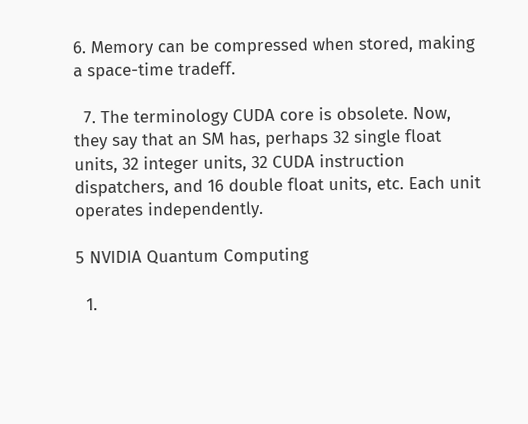6. Memory can be compressed when stored, making a space-time tradeff.

  7. The terminology CUDA core is obsolete. Now, they say that an SM has, perhaps 32 single float units, 32 integer units, 32 CUDA instruction dispatchers, and 16 double float units, etc. Each unit operates independently.

5 NVIDIA Quantum Computing

  1.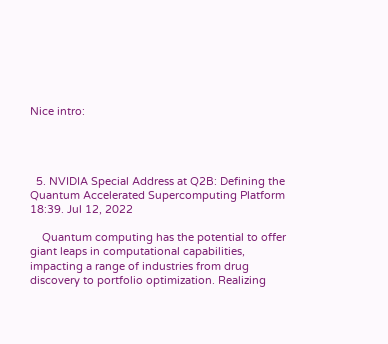Nice intro:




  5. NVIDIA Special Address at Q2B: Defining the Quantum Accelerated Supercomputing Platform 18:39. Jul 12, 2022

    Quantum computing has the potential to offer giant leaps in computational capabilities, impacting a range of industries from drug discovery to portfolio optimization. Realizing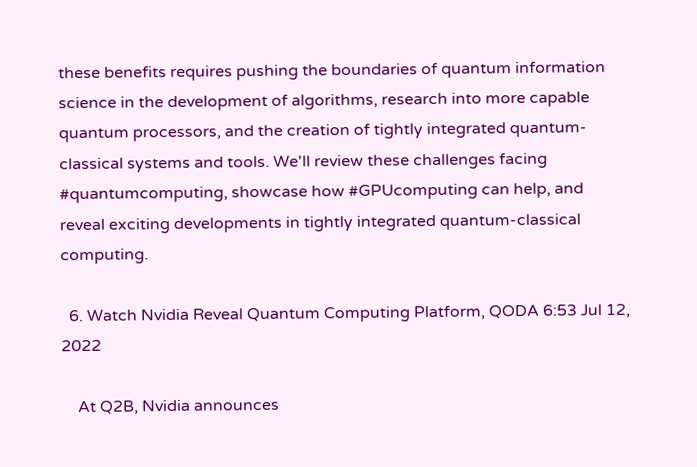these benefits requires pushing the boundaries of quantum information science in the development of algorithms, research into more capable quantum processors, and the creation of tightly integrated quantum-classical systems and tools. We'll review these challenges facing #quantumcomputing, showcase how #GPUcomputing can help, and reveal exciting developments in tightly integrated quantum-classical computing.

  6. Watch Nvidia Reveal Quantum Computing Platform, QODA 6:53 Jul 12, 2022

    At Q2B, Nvidia announces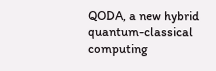QODA, a new hybrid quantum-classical computing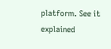platform. See it explained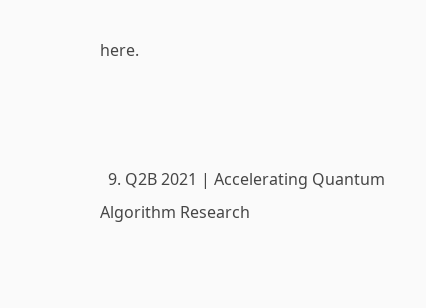here.



  9. Q2B 2021 | Accelerating Quantum Algorithm Research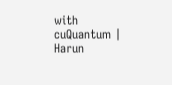with cuQuantum | Harun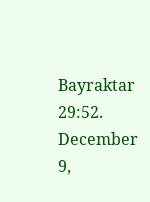Bayraktar 29:52. December 9,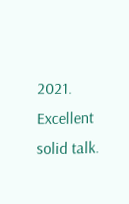2021. Excellent solid talk.